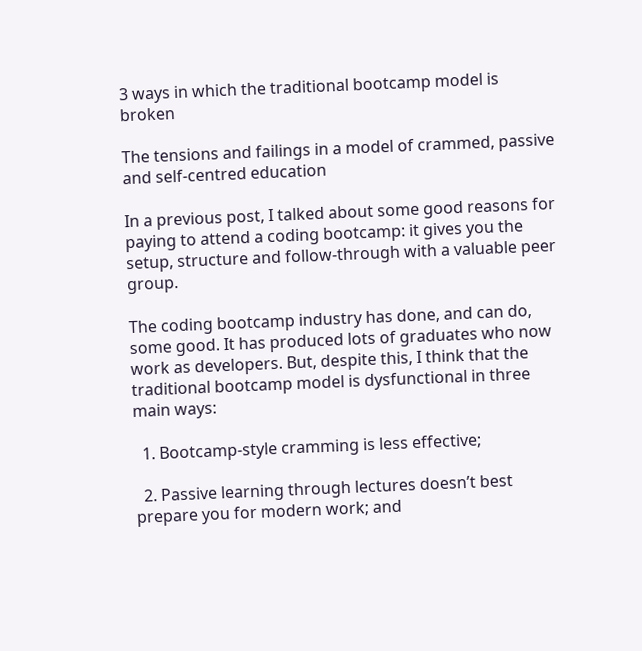3 ways in which the traditional bootcamp model is broken

The tensions and failings in a model of crammed, passive and self-centred education

In a previous post, I talked about some good reasons for paying to attend a coding bootcamp: it gives you the setup, structure and follow-through with a valuable peer group.

The coding bootcamp industry has done, and can do, some good. It has produced lots of graduates who now work as developers. But, despite this, I think that the traditional bootcamp model is dysfunctional in three main ways:

  1. Bootcamp-style cramming is less effective;

  2. Passive learning through lectures doesn’t best prepare you for modern work; and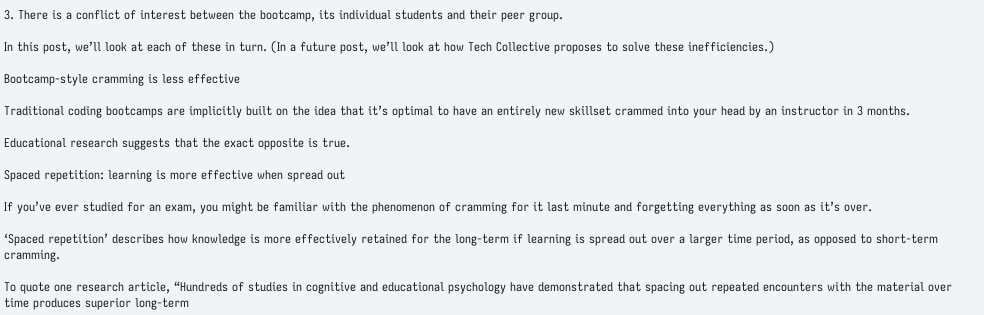3. There is a conflict of interest between the bootcamp, its individual students and their peer group.

In this post, we’ll look at each of these in turn. (In a future post, we’ll look at how Tech Collective proposes to solve these inefficiencies.)

Bootcamp-style cramming is less effective

Traditional coding bootcamps are implicitly built on the idea that it’s optimal to have an entirely new skillset crammed into your head by an instructor in 3 months.

Educational research suggests that the exact opposite is true.

Spaced repetition: learning is more effective when spread out

If you’ve ever studied for an exam, you might be familiar with the phenomenon of cramming for it last minute and forgetting everything as soon as it’s over.

‘Spaced repetition’ describes how knowledge is more effectively retained for the long-term if learning is spread out over a larger time period, as opposed to short-term cramming.

To quote one research article, “Hundreds of studies in cognitive and educational psychology have demonstrated that spacing out repeated encounters with the material over time produces superior long-term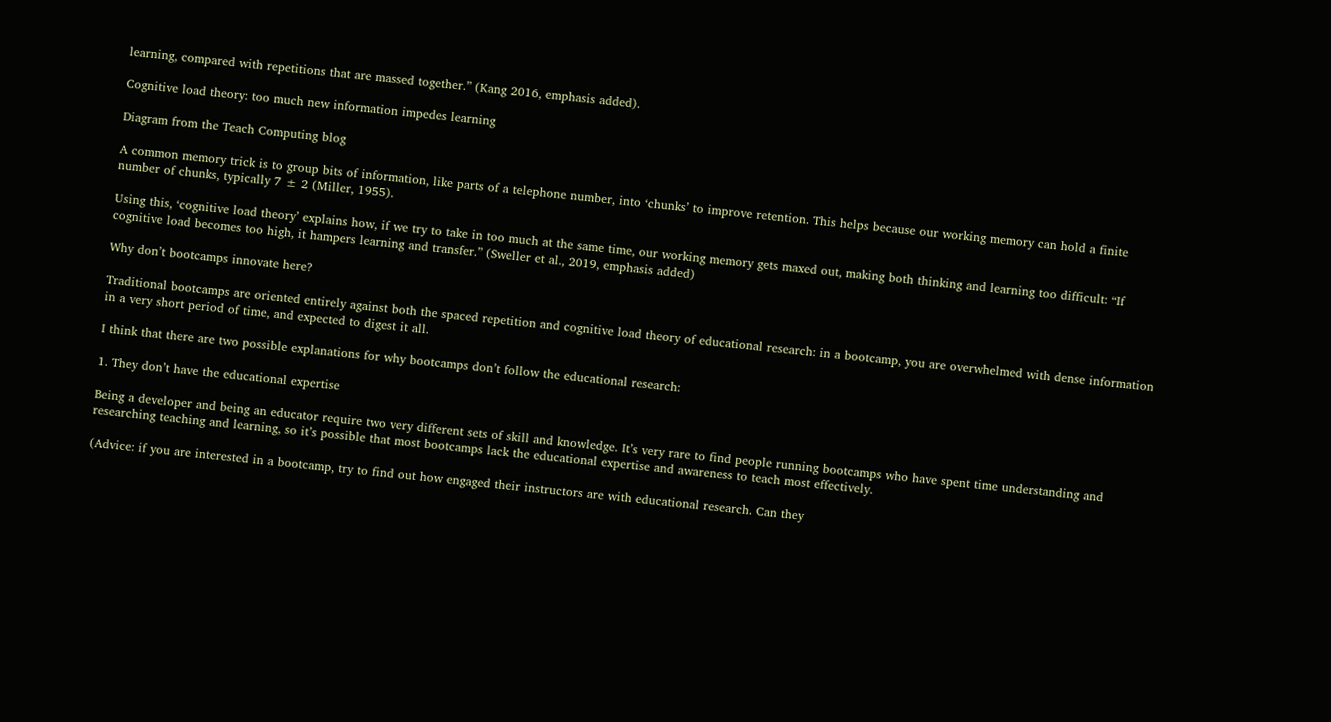learning, compared with repetitions that are massed together.” (Kang 2016, emphasis added).

Cognitive load theory: too much new information impedes learning

Diagram from the Teach Computing blog

A common memory trick is to group bits of information, like parts of a telephone number, into ‘chunks’ to improve retention. This helps because our working memory can hold a finite number of chunks, typically 7 ± 2 (Miller, 1955).

Using this, ‘cognitive load theory’ explains how, if we try to take in too much at the same time, our working memory gets maxed out, making both thinking and learning too difficult: “If cognitive load becomes too high, it hampers learning and transfer.” (Sweller et al., 2019, emphasis added)

Why don’t bootcamps innovate here?

Traditional bootcamps are oriented entirely against both the spaced repetition and cognitive load theory of educational research: in a bootcamp, you are overwhelmed with dense information in a very short period of time, and expected to digest it all.

I think that there are two possible explanations for why bootcamps don’t follow the educational research:

1. They don’t have the educational expertise

Being a developer and being an educator require two very different sets of skill and knowledge. It’s very rare to find people running bootcamps who have spent time understanding and researching teaching and learning, so it’s possible that most bootcamps lack the educational expertise and awareness to teach most effectively.

(Advice: if you are interested in a bootcamp, try to find out how engaged their instructors are with educational research. Can they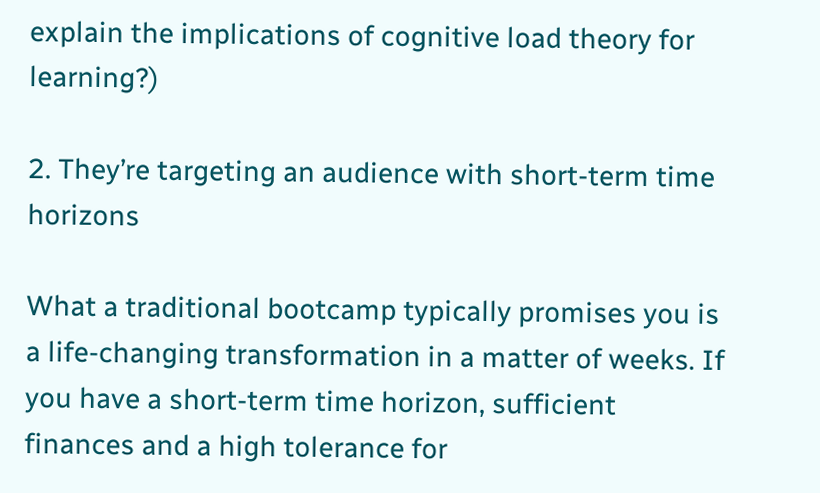explain the implications of cognitive load theory for learning?)

2. They’re targeting an audience with short-term time horizons

What a traditional bootcamp typically promises you is a life-changing transformation in a matter of weeks. If you have a short-term time horizon, sufficient finances and a high tolerance for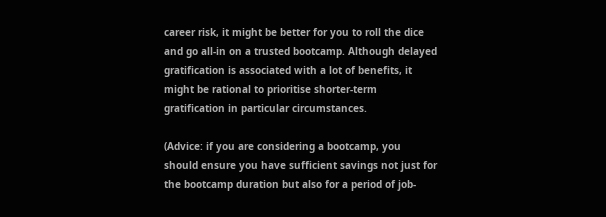career risk, it might be better for you to roll the dice and go all-in on a trusted bootcamp. Although delayed gratification is associated with a lot of benefits, it might be rational to prioritise shorter-term gratification in particular circumstances.

(Advice: if you are considering a bootcamp, you should ensure you have sufficient savings not just for the bootcamp duration but also for a period of job-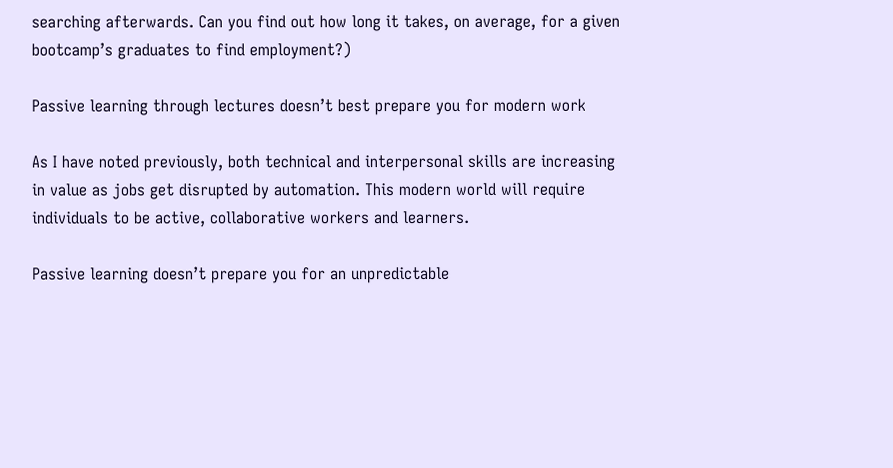searching afterwards. Can you find out how long it takes, on average, for a given bootcamp’s graduates to find employment?)

Passive learning through lectures doesn’t best prepare you for modern work

As I have noted previously, both technical and interpersonal skills are increasing in value as jobs get disrupted by automation. This modern world will require individuals to be active, collaborative workers and learners.

Passive learning doesn’t prepare you for an unpredictable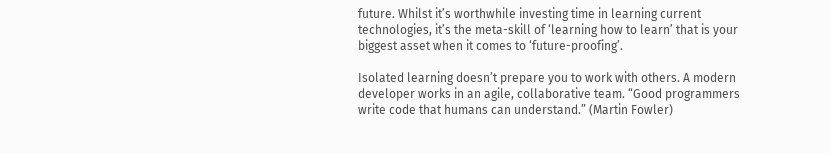future. Whilst it’s worthwhile investing time in learning current technologies, it’s the meta-skill of ‘learning how to learn’ that is your biggest asset when it comes to ‘future-proofing’.

Isolated learning doesn’t prepare you to work with others. A modern developer works in an agile, collaborative team. “Good programmers write code that humans can understand.” (Martin Fowler)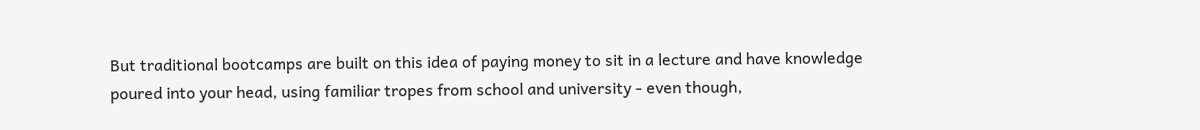But traditional bootcamps are built on this idea of paying money to sit in a lecture and have knowledge poured into your head, using familiar tropes from school and university - even though,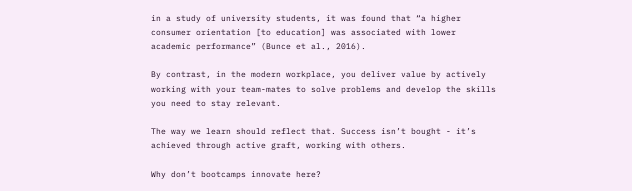in a study of university students, it was found that “a higher consumer orientation [to education] was associated with lower academic performance” (Bunce et al., 2016).

By contrast, in the modern workplace, you deliver value by actively working with your team-mates to solve problems and develop the skills you need to stay relevant.

The way we learn should reflect that. Success isn’t bought - it’s achieved through active graft, working with others.

Why don’t bootcamps innovate here?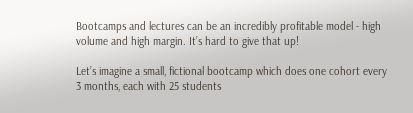Bootcamps and lectures can be an incredibly profitable model - high volume and high margin. It’s hard to give that up!

Let’s imagine a small, fictional bootcamp which does one cohort every 3 months, each with 25 students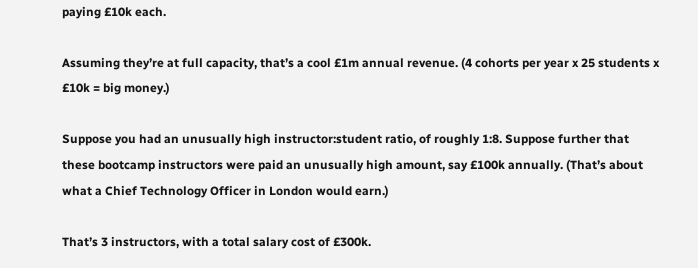paying £10k each.

Assuming they’re at full capacity, that’s a cool £1m annual revenue. (4 cohorts per year x 25 students x £10k = big money.)

Suppose you had an unusually high instructor:student ratio, of roughly 1:8. Suppose further that these bootcamp instructors were paid an unusually high amount, say £100k annually. (That’s about what a Chief Technology Officer in London would earn.)

That’s 3 instructors, with a total salary cost of £300k.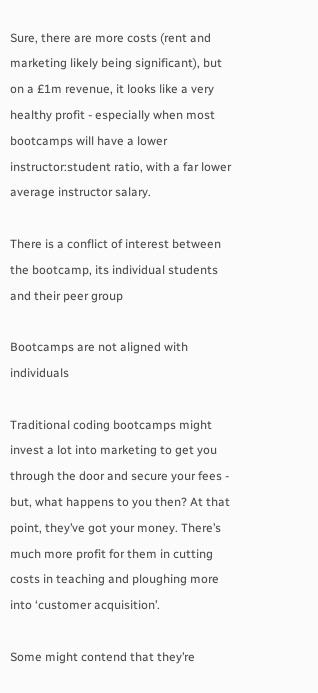Sure, there are more costs (rent and marketing likely being significant), but on a £1m revenue, it looks like a very healthy profit - especially when most bootcamps will have a lower instructor:student ratio, with a far lower average instructor salary.

There is a conflict of interest between the bootcamp, its individual students and their peer group

Bootcamps are not aligned with individuals

Traditional coding bootcamps might invest a lot into marketing to get you through the door and secure your fees - but, what happens to you then? At that point, they’ve got your money. There’s much more profit for them in cutting costs in teaching and ploughing more into ‘customer acquisition’.

Some might contend that they’re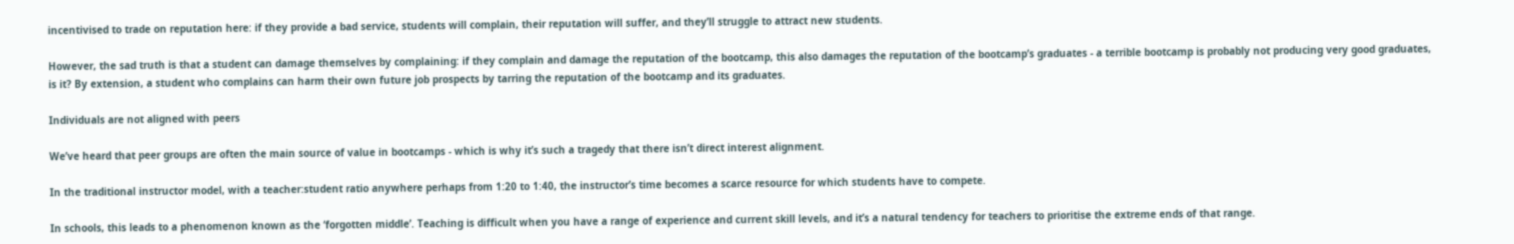incentivised to trade on reputation here: if they provide a bad service, students will complain, their reputation will suffer, and they’ll struggle to attract new students.

However, the sad truth is that a student can damage themselves by complaining: if they complain and damage the reputation of the bootcamp, this also damages the reputation of the bootcamp’s graduates - a terrible bootcamp is probably not producing very good graduates, is it? By extension, a student who complains can harm their own future job prospects by tarring the reputation of the bootcamp and its graduates.

Individuals are not aligned with peers

We’ve heard that peer groups are often the main source of value in bootcamps - which is why it’s such a tragedy that there isn’t direct interest alignment.

In the traditional instructor model, with a teacher:student ratio anywhere perhaps from 1:20 to 1:40, the instructor’s time becomes a scarce resource for which students have to compete.

In schools, this leads to a phenomenon known as the ‘forgotten middle’. Teaching is difficult when you have a range of experience and current skill levels, and it’s a natural tendency for teachers to prioritise the extreme ends of that range.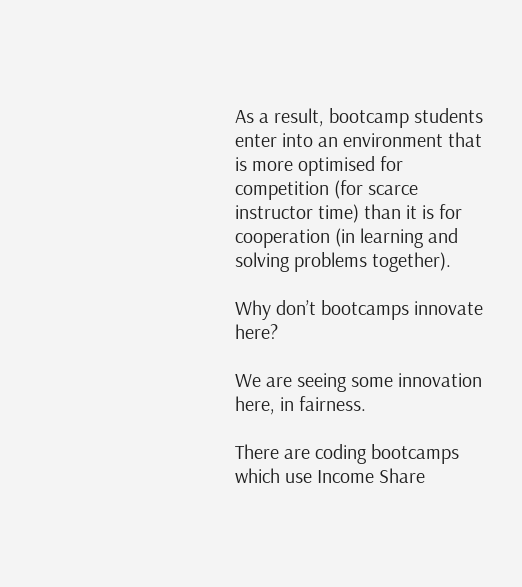As a result, bootcamp students enter into an environment that is more optimised for competition (for scarce instructor time) than it is for cooperation (in learning and solving problems together).

Why don’t bootcamps innovate here?

We are seeing some innovation here, in fairness.

There are coding bootcamps which use Income Share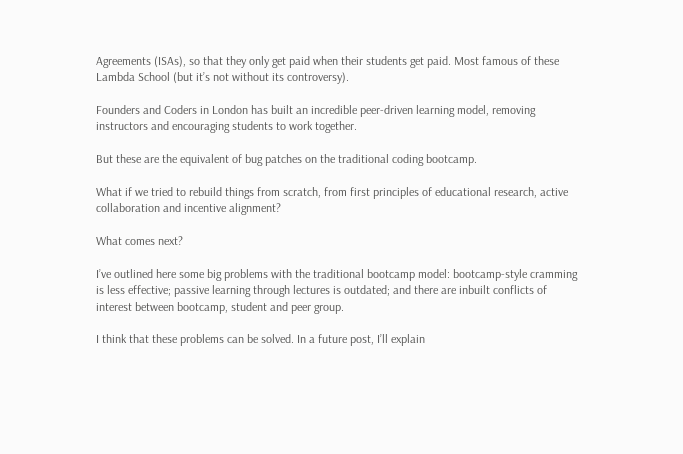Agreements (ISAs), so that they only get paid when their students get paid. Most famous of these Lambda School (but it’s not without its controversy).

Founders and Coders in London has built an incredible peer-driven learning model, removing instructors and encouraging students to work together.

But these are the equivalent of bug patches on the traditional coding bootcamp.

What if we tried to rebuild things from scratch, from first principles of educational research, active collaboration and incentive alignment?

What comes next?

I’ve outlined here some big problems with the traditional bootcamp model: bootcamp-style cramming is less effective; passive learning through lectures is outdated; and there are inbuilt conflicts of interest between bootcamp, student and peer group.

I think that these problems can be solved. In a future post, I’ll explain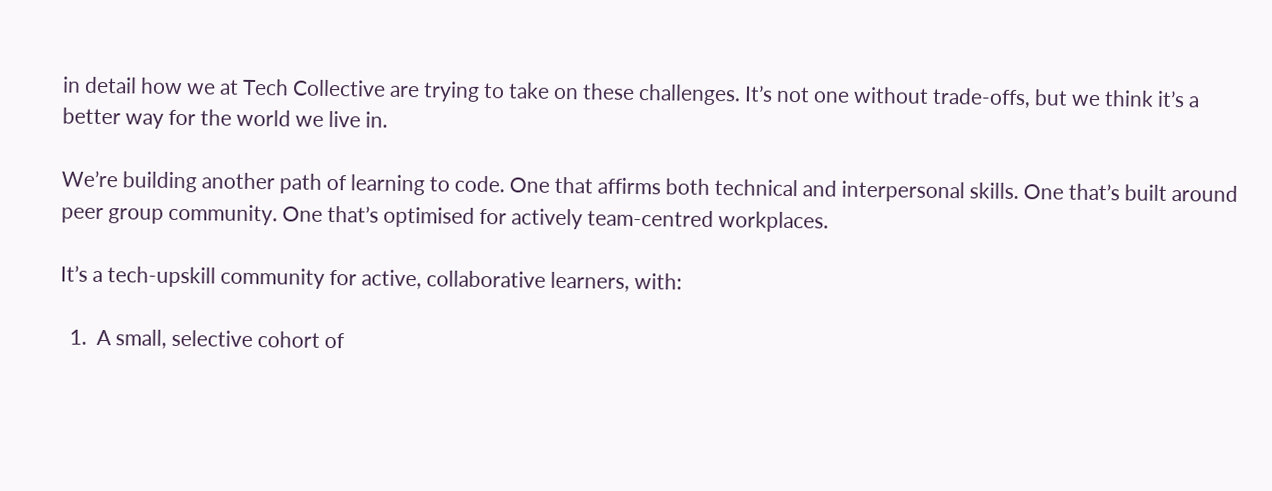in detail how we at Tech Collective are trying to take on these challenges. It’s not one without trade-offs, but we think it’s a better way for the world we live in.

We’re building another path of learning to code. One that affirms both technical and interpersonal skills. One that’s built around peer group community. One that’s optimised for actively team-centred workplaces.

It’s a tech-upskill community for active, collaborative learners, with:

  1.  A small, selective cohort of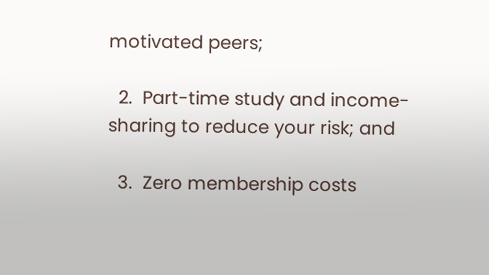motivated peers;

  2.  Part-time study and income-sharing to reduce your risk; and

  3.  Zero membership costs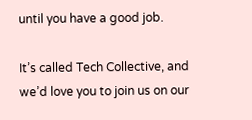until you have a good job.

It’s called Tech Collective, and we’d love you to join us on our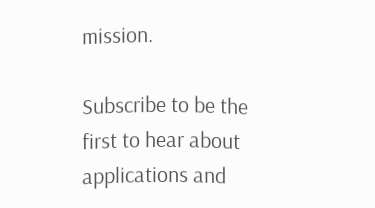mission.

Subscribe to be the first to hear about applications and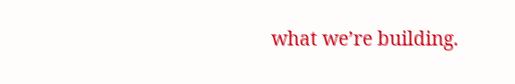what we’re building.